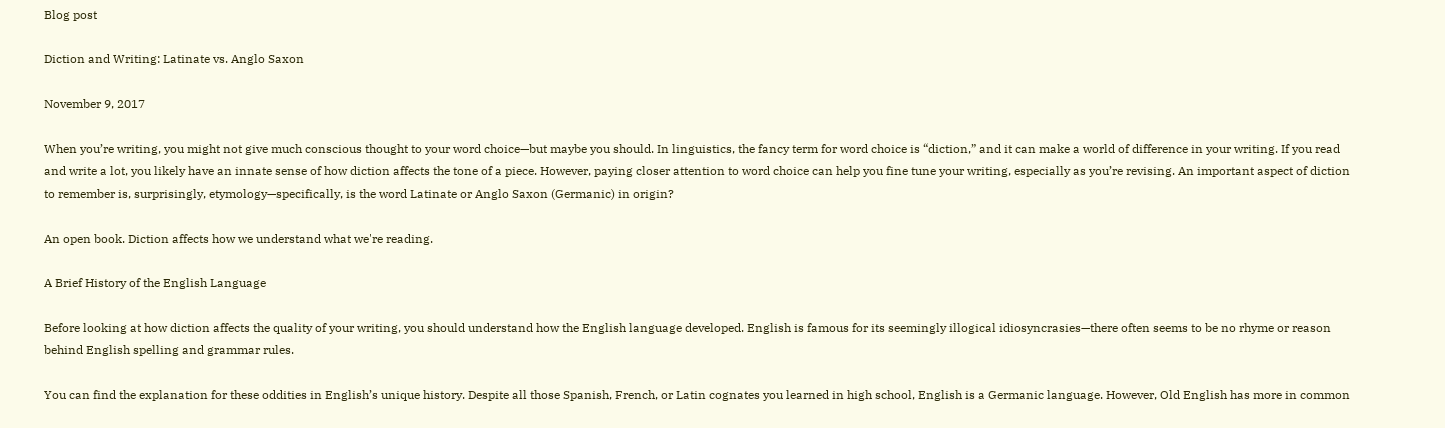Blog post

Diction and Writing: Latinate vs. Anglo Saxon

November 9, 2017

When you’re writing, you might not give much conscious thought to your word choice—but maybe you should. In linguistics, the fancy term for word choice is “diction,” and it can make a world of difference in your writing. If you read and write a lot, you likely have an innate sense of how diction affects the tone of a piece. However, paying closer attention to word choice can help you fine tune your writing, especially as you’re revising. An important aspect of diction to remember is, surprisingly, etymology—specifically, is the word Latinate or Anglo Saxon (Germanic) in origin?

An open book. Diction affects how we understand what we're reading.

A Brief History of the English Language

Before looking at how diction affects the quality of your writing, you should understand how the English language developed. English is famous for its seemingly illogical idiosyncrasies—there often seems to be no rhyme or reason behind English spelling and grammar rules.

You can find the explanation for these oddities in English’s unique history. Despite all those Spanish, French, or Latin cognates you learned in high school, English is a Germanic language. However, Old English has more in common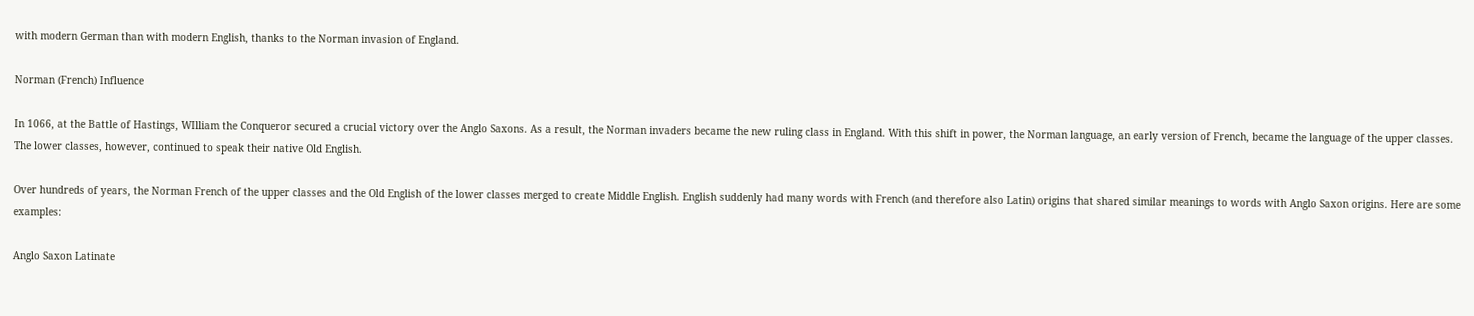with modern German than with modern English, thanks to the Norman invasion of England.

Norman (French) Influence

In 1066, at the Battle of Hastings, WIlliam the Conqueror secured a crucial victory over the Anglo Saxons. As a result, the Norman invaders became the new ruling class in England. With this shift in power, the Norman language, an early version of French, became the language of the upper classes. The lower classes, however, continued to speak their native Old English.

Over hundreds of years, the Norman French of the upper classes and the Old English of the lower classes merged to create Middle English. English suddenly had many words with French (and therefore also Latin) origins that shared similar meanings to words with Anglo Saxon origins. Here are some examples:

Anglo Saxon Latinate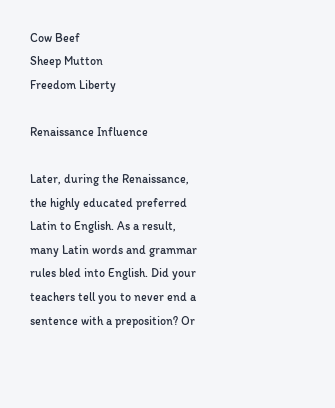Cow Beef
Sheep Mutton
Freedom Liberty

Renaissance Influence

Later, during the Renaissance, the highly educated preferred Latin to English. As a result, many Latin words and grammar rules bled into English. Did your teachers tell you to never end a sentence with a preposition? Or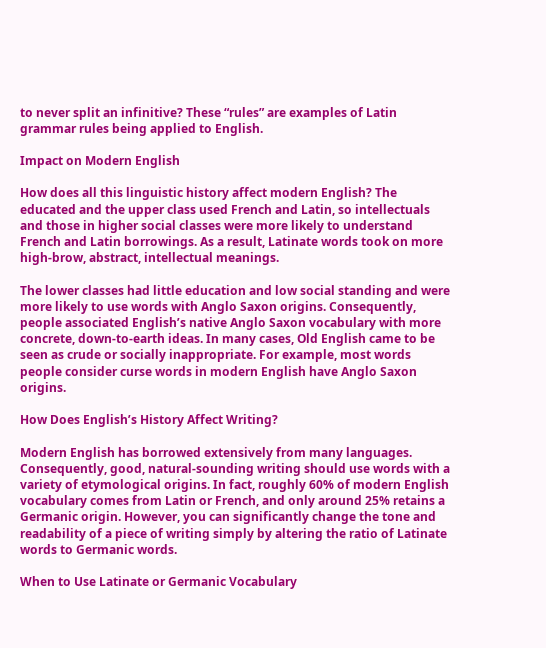to never split an infinitive? These “rules” are examples of Latin grammar rules being applied to English.

Impact on Modern English

How does all this linguistic history affect modern English? The educated and the upper class used French and Latin, so intellectuals and those in higher social classes were more likely to understand French and Latin borrowings. As a result, Latinate words took on more high-brow, abstract, intellectual meanings.

The lower classes had little education and low social standing and were more likely to use words with Anglo Saxon origins. Consequently, people associated English’s native Anglo Saxon vocabulary with more concrete, down-to-earth ideas. In many cases, Old English came to be seen as crude or socially inappropriate. For example, most words people consider curse words in modern English have Anglo Saxon origins.

How Does English’s History Affect Writing?

Modern English has borrowed extensively from many languages. Consequently, good, natural-sounding writing should use words with a variety of etymological origins. In fact, roughly 60% of modern English vocabulary comes from Latin or French, and only around 25% retains a Germanic origin. However, you can significantly change the tone and readability of a piece of writing simply by altering the ratio of Latinate words to Germanic words.

When to Use Latinate or Germanic Vocabulary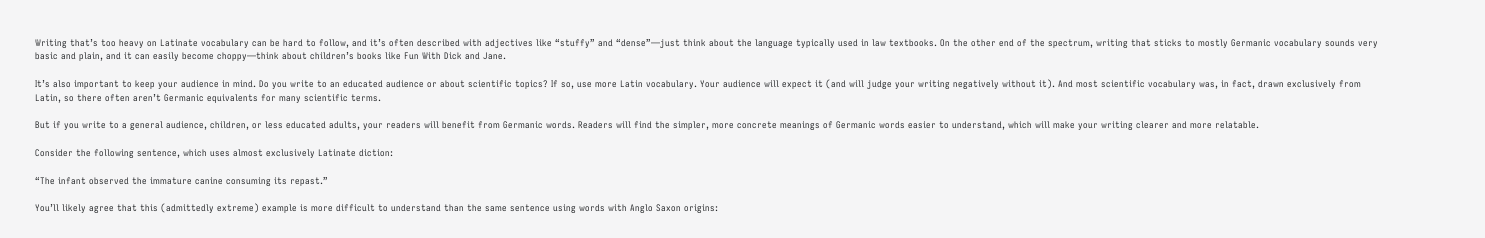Writing that’s too heavy on Latinate vocabulary can be hard to follow, and it’s often described with adjectives like “stuffy” and “dense”—just think about the language typically used in law textbooks. On the other end of the spectrum, writing that sticks to mostly Germanic vocabulary sounds very basic and plain, and it can easily become choppy—think about children’s books like Fun With Dick and Jane.

It’s also important to keep your audience in mind. Do you write to an educated audience or about scientific topics? If so, use more Latin vocabulary. Your audience will expect it (and will judge your writing negatively without it). And most scientific vocabulary was, in fact, drawn exclusively from Latin, so there often aren’t Germanic equivalents for many scientific terms.

But if you write to a general audience, children, or less educated adults, your readers will benefit from Germanic words. Readers will find the simpler, more concrete meanings of Germanic words easier to understand, which will make your writing clearer and more relatable.

Consider the following sentence, which uses almost exclusively Latinate diction:

“The infant observed the immature canine consuming its repast.”

You’ll likely agree that this (admittedly extreme) example is more difficult to understand than the same sentence using words with Anglo Saxon origins: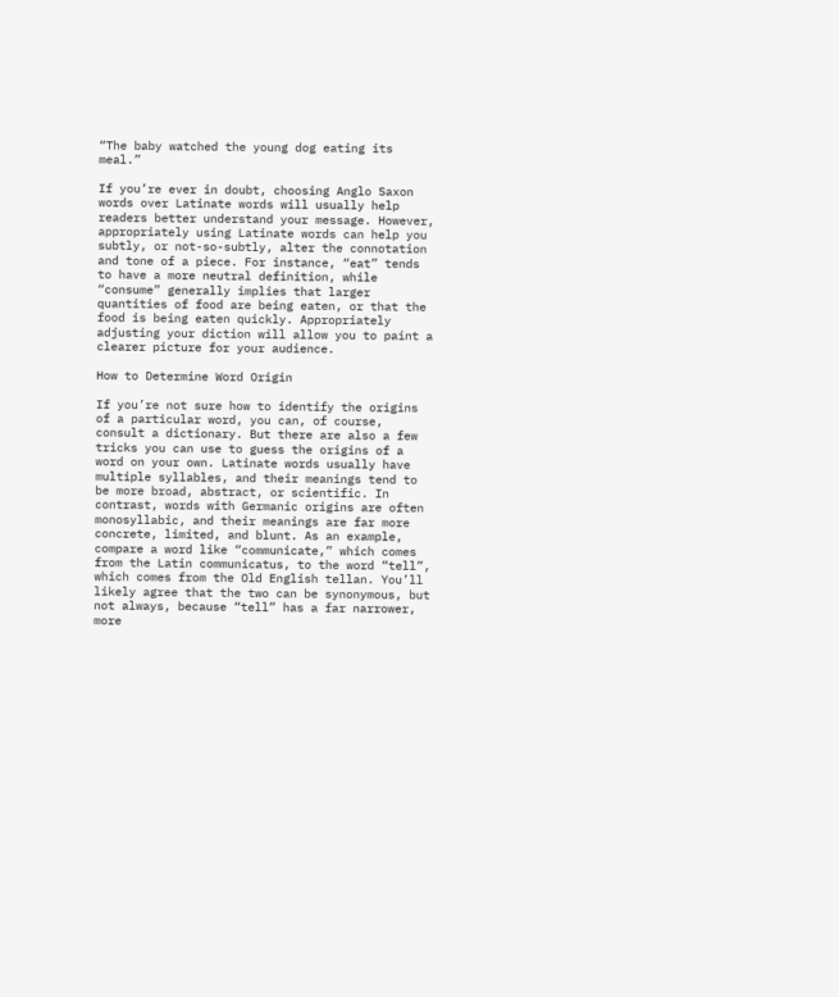“The baby watched the young dog eating its meal.”

If you’re ever in doubt, choosing Anglo Saxon words over Latinate words will usually help readers better understand your message. However, appropriately using Latinate words can help you subtly, or not-so-subtly, alter the connotation and tone of a piece. For instance, “eat” tends to have a more neutral definition, while “consume” generally implies that larger quantities of food are being eaten, or that the food is being eaten quickly. Appropriately adjusting your diction will allow you to paint a clearer picture for your audience.

How to Determine Word Origin

If you’re not sure how to identify the origins of a particular word, you can, of course, consult a dictionary. But there are also a few tricks you can use to guess the origins of a word on your own. Latinate words usually have multiple syllables, and their meanings tend to be more broad, abstract, or scientific. In contrast, words with Germanic origins are often monosyllabic, and their meanings are far more concrete, limited, and blunt. As an example, compare a word like “communicate,” which comes from the Latin communicatus, to the word “tell”, which comes from the Old English tellan. You’ll likely agree that the two can be synonymous, but not always, because “tell” has a far narrower, more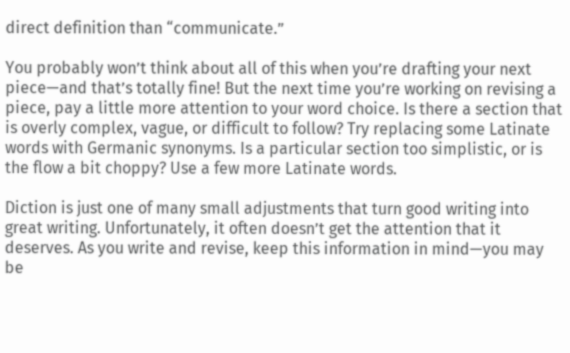direct definition than “communicate.”

You probably won’t think about all of this when you’re drafting your next piece—and that’s totally fine! But the next time you’re working on revising a piece, pay a little more attention to your word choice. Is there a section that is overly complex, vague, or difficult to follow? Try replacing some Latinate words with Germanic synonyms. Is a particular section too simplistic, or is the flow a bit choppy? Use a few more Latinate words.

Diction is just one of many small adjustments that turn good writing into great writing. Unfortunately, it often doesn’t get the attention that it deserves. As you write and revise, keep this information in mind—you may be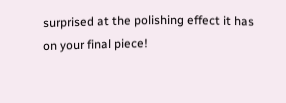surprised at the polishing effect it has on your final piece!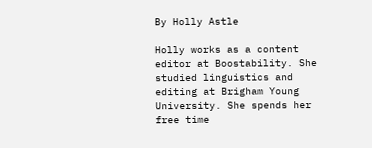By Holly Astle

Holly works as a content editor at Boostability. She studied linguistics and editing at Brigham Young University. She spends her free time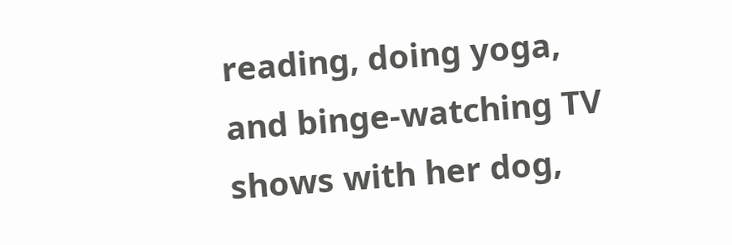reading, doing yoga, and binge-watching TV shows with her dog,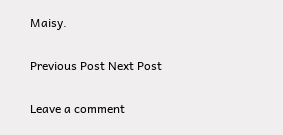Maisy.

Previous Post Next Post

Leave a comment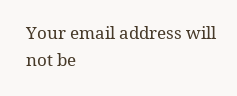Your email address will not be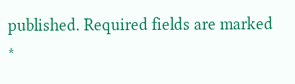published. Required fields are marked *